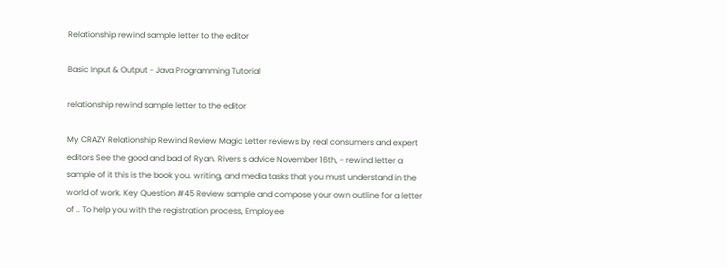Relationship rewind sample letter to the editor

Basic Input & Output - Java Programming Tutorial

relationship rewind sample letter to the editor

My CRAZY Relationship Rewind Review Magic Letter reviews by real consumers and expert editors See the good and bad of Ryan. Rivers s advice November 16th, - rewind letter a sample of it this is the book you. writing, and media tasks that you must understand in the world of work. Key Question #45 Review sample and compose your own outline for a letter of .. To help you with the registration process, Employee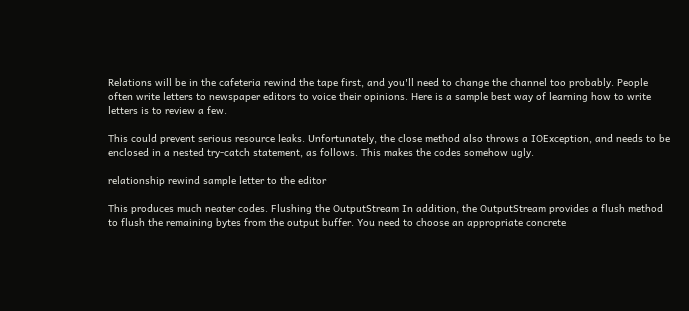Relations will be in the cafeteria rewind the tape first, and you'll need to change the channel too probably. People often write letters to newspaper editors to voice their opinions. Here is a sample best way of learning how to write letters is to review a few.

This could prevent serious resource leaks. Unfortunately, the close method also throws a IOException, and needs to be enclosed in a nested try-catch statement, as follows. This makes the codes somehow ugly.

relationship rewind sample letter to the editor

This produces much neater codes. Flushing the OutputStream In addition, the OutputStream provides a flush method to flush the remaining bytes from the output buffer. You need to choose an appropriate concrete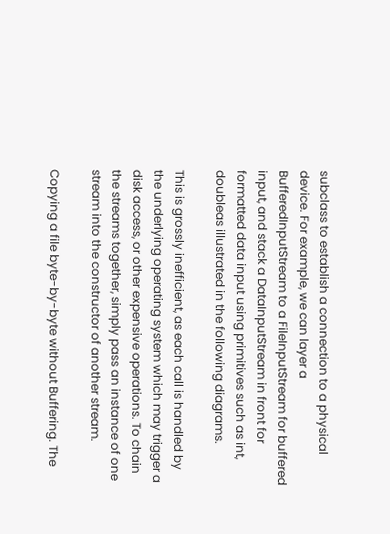subclass to establish a connection to a physical device. For example, we can layer a BufferedInputStream to a FileInputStream for buffered input, and stack a DataInputStream in front for formatted data input using primitives such as int, doubleas illustrated in the following diagrams.

This is grossly inefficient, as each call is handled by the underlying operating system which may trigger a disk access, or other expensive operations. To chain the streams together, simply pass an instance of one stream into the constructor of another stream.

Copying a file byte-by-byte without Buffering. The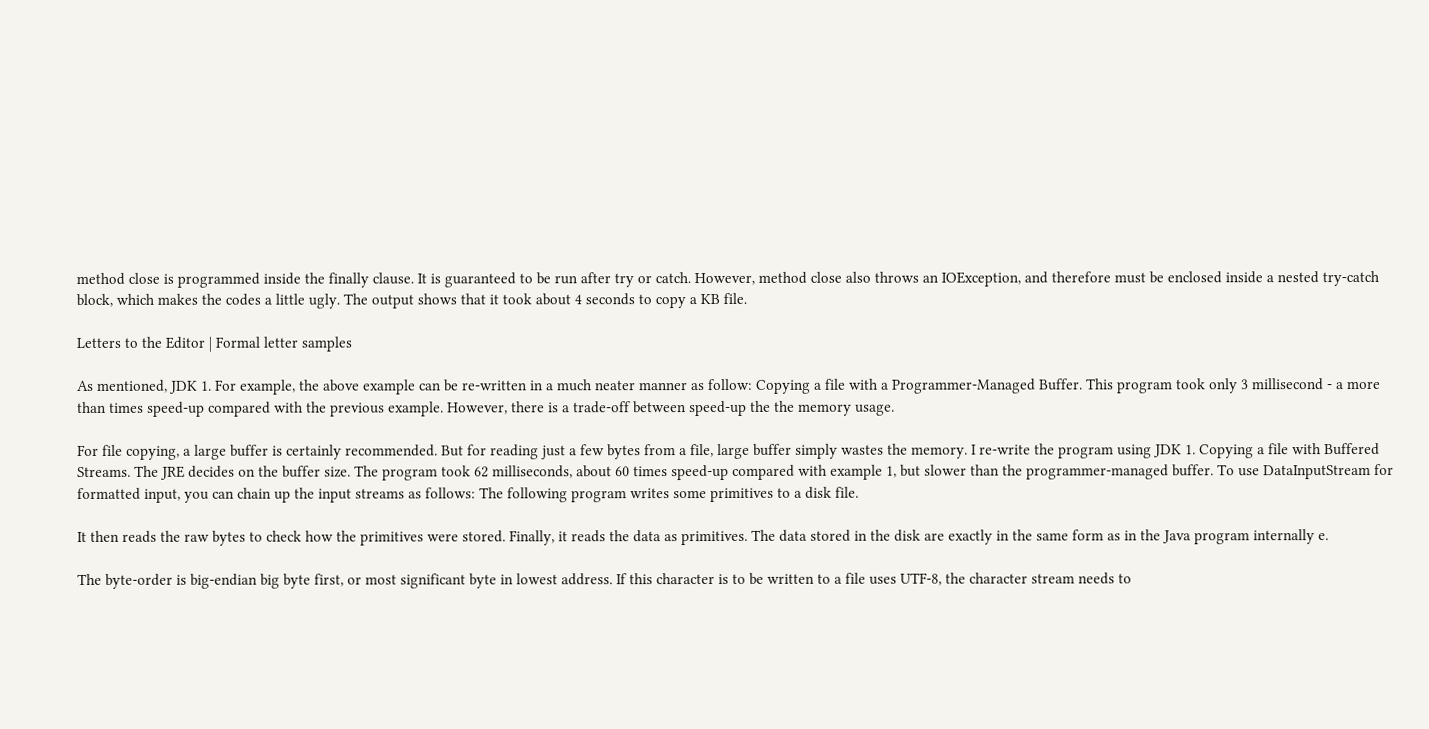method close is programmed inside the finally clause. It is guaranteed to be run after try or catch. However, method close also throws an IOException, and therefore must be enclosed inside a nested try-catch block, which makes the codes a little ugly. The output shows that it took about 4 seconds to copy a KB file.

Letters to the Editor | Formal letter samples

As mentioned, JDK 1. For example, the above example can be re-written in a much neater manner as follow: Copying a file with a Programmer-Managed Buffer. This program took only 3 millisecond - a more than times speed-up compared with the previous example. However, there is a trade-off between speed-up the the memory usage.

For file copying, a large buffer is certainly recommended. But for reading just a few bytes from a file, large buffer simply wastes the memory. I re-write the program using JDK 1. Copying a file with Buffered Streams. The JRE decides on the buffer size. The program took 62 milliseconds, about 60 times speed-up compared with example 1, but slower than the programmer-managed buffer. To use DataInputStream for formatted input, you can chain up the input streams as follows: The following program writes some primitives to a disk file.

It then reads the raw bytes to check how the primitives were stored. Finally, it reads the data as primitives. The data stored in the disk are exactly in the same form as in the Java program internally e.

The byte-order is big-endian big byte first, or most significant byte in lowest address. If this character is to be written to a file uses UTF-8, the character stream needs to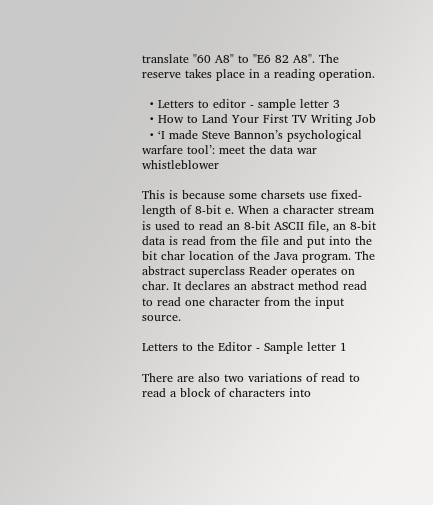translate "60 A8" to "E6 82 A8". The reserve takes place in a reading operation.

  • Letters to editor - sample letter 3
  • How to Land Your First TV Writing Job
  • ‘I made Steve Bannon’s psychological warfare tool’: meet the data war whistleblower

This is because some charsets use fixed-length of 8-bit e. When a character stream is used to read an 8-bit ASCII file, an 8-bit data is read from the file and put into the bit char location of the Java program. The abstract superclass Reader operates on char. It declares an abstract method read to read one character from the input source.

Letters to the Editor - Sample letter 1

There are also two variations of read to read a block of characters into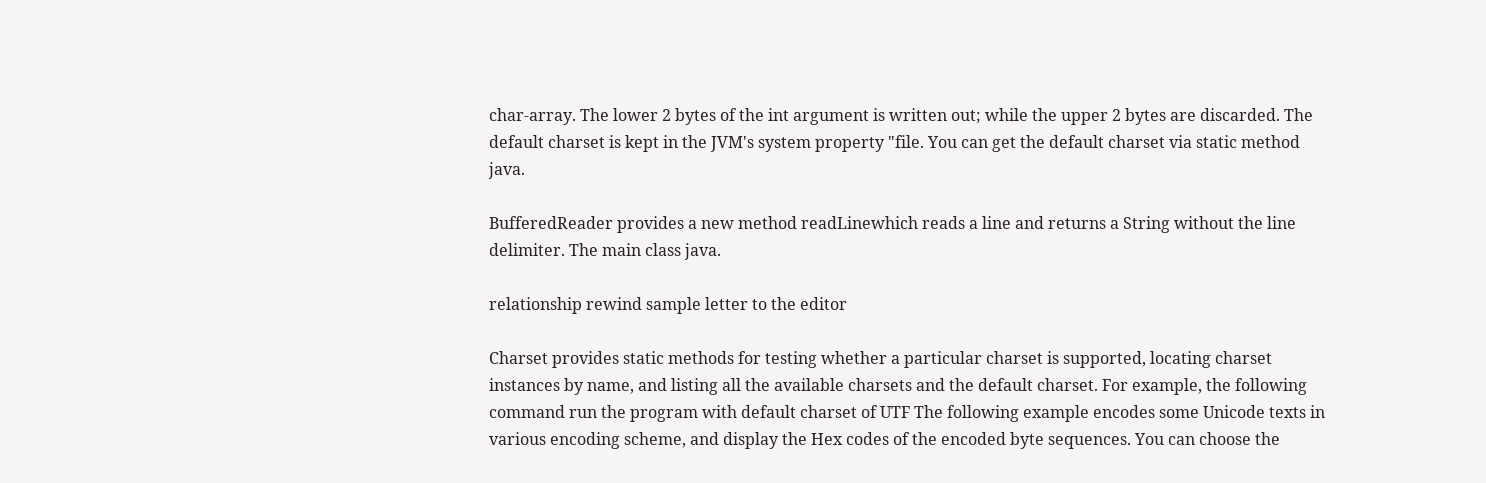char-array. The lower 2 bytes of the int argument is written out; while the upper 2 bytes are discarded. The default charset is kept in the JVM's system property "file. You can get the default charset via static method java.

BufferedReader provides a new method readLinewhich reads a line and returns a String without the line delimiter. The main class java.

relationship rewind sample letter to the editor

Charset provides static methods for testing whether a particular charset is supported, locating charset instances by name, and listing all the available charsets and the default charset. For example, the following command run the program with default charset of UTF The following example encodes some Unicode texts in various encoding scheme, and display the Hex codes of the encoded byte sequences. You can choose the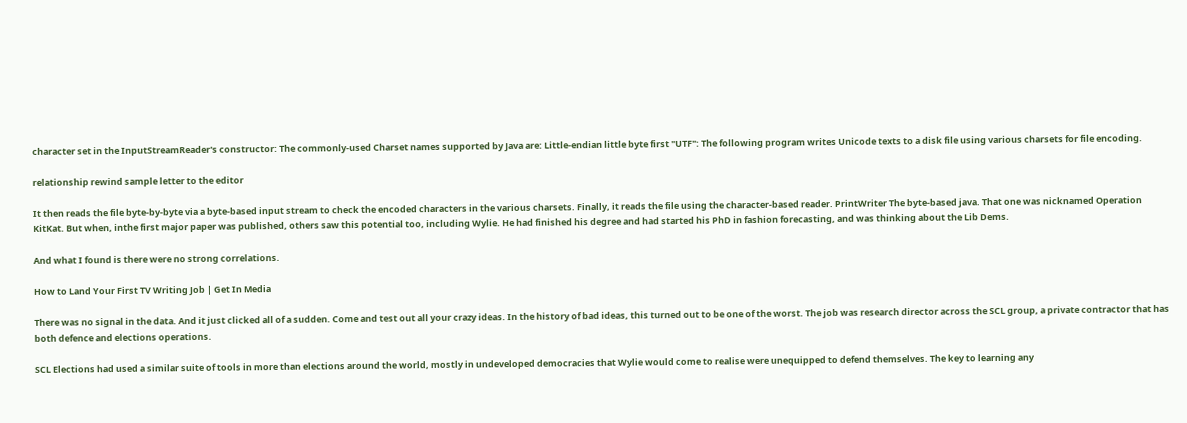character set in the InputStreamReader's constructor: The commonly-used Charset names supported by Java are: Little-endian little byte first "UTF": The following program writes Unicode texts to a disk file using various charsets for file encoding.

relationship rewind sample letter to the editor

It then reads the file byte-by-byte via a byte-based input stream to check the encoded characters in the various charsets. Finally, it reads the file using the character-based reader. PrintWriter The byte-based java. That one was nicknamed Operation KitKat. But when, inthe first major paper was published, others saw this potential too, including Wylie. He had finished his degree and had started his PhD in fashion forecasting, and was thinking about the Lib Dems.

And what I found is there were no strong correlations.

How to Land Your First TV Writing Job | Get In Media

There was no signal in the data. And it just clicked all of a sudden. Come and test out all your crazy ideas. In the history of bad ideas, this turned out to be one of the worst. The job was research director across the SCL group, a private contractor that has both defence and elections operations.

SCL Elections had used a similar suite of tools in more than elections around the world, mostly in undeveloped democracies that Wylie would come to realise were unequipped to defend themselves. The key to learning any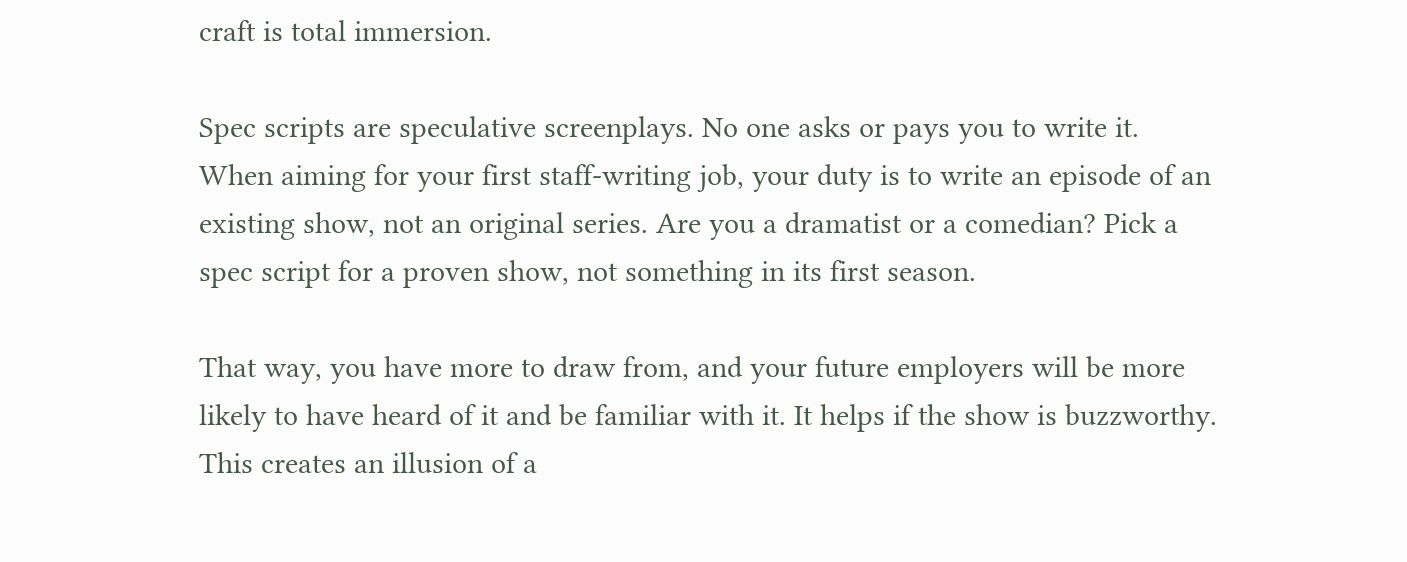craft is total immersion.

Spec scripts are speculative screenplays. No one asks or pays you to write it. When aiming for your first staff-writing job, your duty is to write an episode of an existing show, not an original series. Are you a dramatist or a comedian? Pick a spec script for a proven show, not something in its first season.

That way, you have more to draw from, and your future employers will be more likely to have heard of it and be familiar with it. It helps if the show is buzzworthy. This creates an illusion of a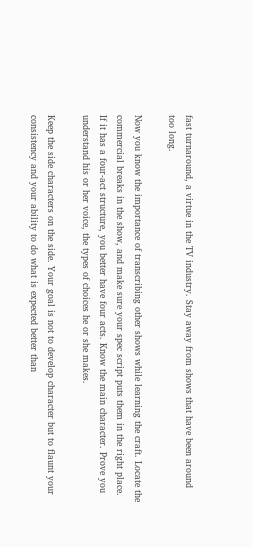fast turnaround, a virtue in the TV industry. Stay away from shows that have been around too long.

Now you know the importance of transcribing other shows while learning the craft. Locate the commercial breaks in the show, and make sure your spec script puts them in the right place. If it has a four-act structure, you better have four acts. Know the main character. Prove you understand his or her voice, the types of choices he or she makes.

Keep the side characters on the side. Your goal is not to develop character but to flaunt your consistency and your ability to do what is expected better than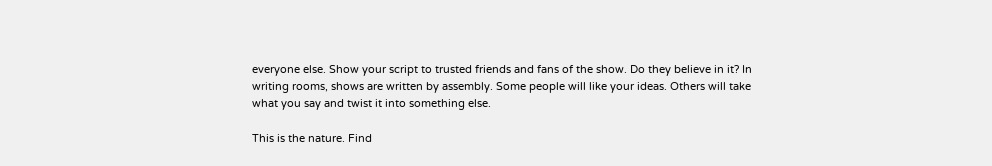everyone else. Show your script to trusted friends and fans of the show. Do they believe in it? In writing rooms, shows are written by assembly. Some people will like your ideas. Others will take what you say and twist it into something else.

This is the nature. Find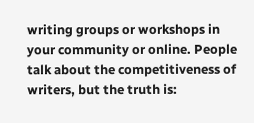writing groups or workshops in your community or online. People talk about the competitiveness of writers, but the truth is: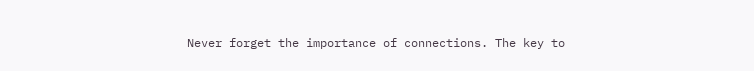Never forget the importance of connections. The key to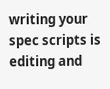writing your spec scripts is editing and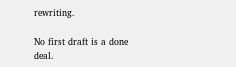rewriting.

No first draft is a done deal.